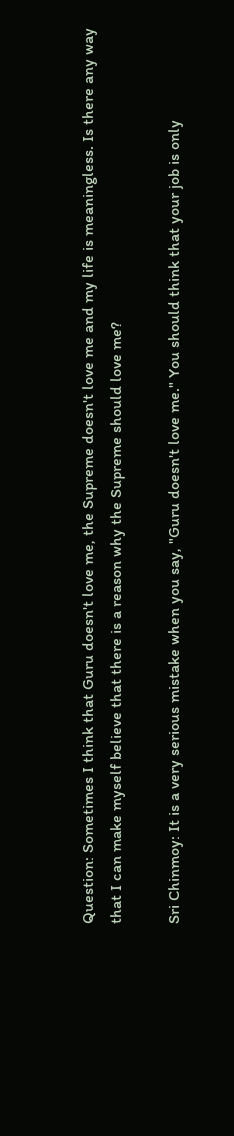Question: Sometimes I think that Guru doesn't love me, the Supreme doesn't love me and my life is meaningless. Is there any way that I can make myself believe that there is a reason why the Supreme should love me?

Sri Chinmoy: It is a very serious mistake when you say, "Guru doesn't love me." You should think that your job is only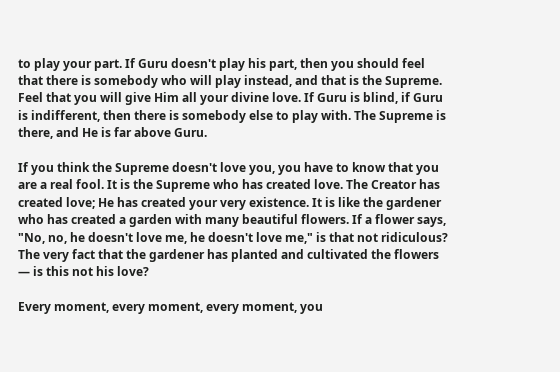to play your part. If Guru doesn't play his part, then you should feel that there is somebody who will play instead, and that is the Supreme. Feel that you will give Him all your divine love. If Guru is blind, if Guru is indifferent, then there is somebody else to play with. The Supreme is there, and He is far above Guru.

If you think the Supreme doesn't love you, you have to know that you are a real fool. It is the Supreme who has created love. The Creator has created love; He has created your very existence. It is like the gardener who has created a garden with many beautiful flowers. If a flower says, "No, no, he doesn't love me, he doesn't love me," is that not ridiculous? The very fact that the gardener has planted and cultivated the flowers — is this not his love?

Every moment, every moment, every moment, you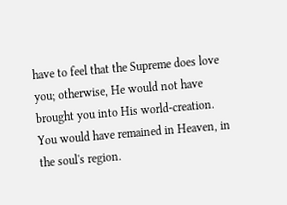have to feel that the Supreme does love you; otherwise, He would not have brought you into His world-creation. You would have remained in Heaven, in the soul's region.